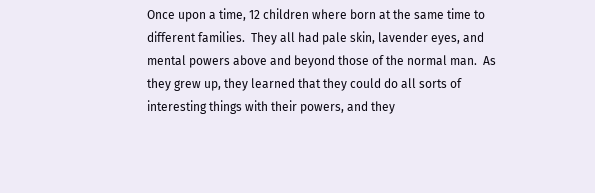Once upon a time, 12 children where born at the same time to different families.  They all had pale skin, lavender eyes, and mental powers above and beyond those of the normal man.  As they grew up, they learned that they could do all sorts of interesting things with their powers, and they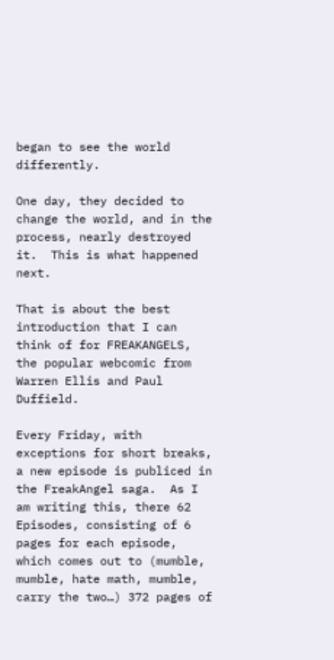began to see the world differently.

One day, they decided to change the world, and in the process, nearly destroyed it.  This is what happened next.

That is about the best introduction that I can think of for FREAKANGELS, the popular webcomic from Warren Ellis and Paul Duffield.

Every Friday, with exceptions for short breaks,  a new episode is publiced in the FreakAngel saga.  As I am writing this, there 62 Episodes, consisting of 6 pages for each episode, which comes out to (mumble, mumble, hate math, mumble, carry the two…) 372 pages of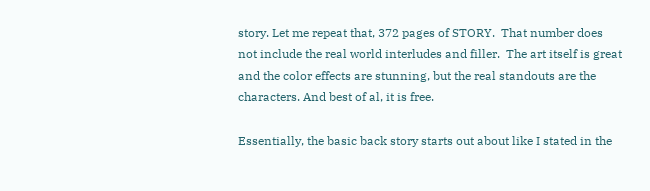story. Let me repeat that, 372 pages of STORY.  That number does not include the real world interludes and filler.  The art itself is great and the color effects are stunning, but the real standouts are the characters. And best of al, it is free.

Essentially, the basic back story starts out about like I stated in the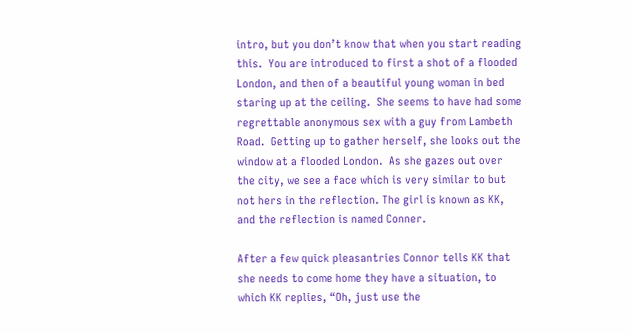intro, but you don’t know that when you start reading this.  You are introduced to first a shot of a flooded London, and then of a beautiful young woman in bed staring up at the ceiling.  She seems to have had some regrettable anonymous sex with a guy from Lambeth Road.  Getting up to gather herself, she looks out the window at a flooded London.  As she gazes out over the city, we see a face which is very similar to but not hers in the reflection. The girl is known as KK, and the reflection is named Conner.

After a few quick pleasantries Connor tells KK that she needs to come home they have a situation, to which KK replies, “Oh, just use the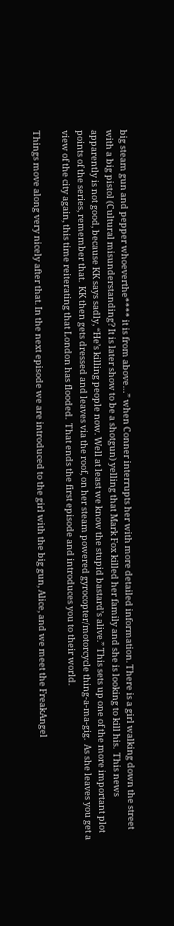big steam gun and pepper whoeverthe**** it is from above…” when Conner interrupts her with more detailed information. There is a girl walking down the street with a big pistol (Cultural misunderstanding? It is later show to be a shotgun) yelling that Mark Fox killed her family and she is looking to kill his.  This news apparently is not good, because KK says sadly, “He’s killing people now. Well at least we know the stupid bastard’s alive.” This sets up one of the more important plot points of the series, remember that.  KK then gets dressed and leaves via the roof, on her steam powered gyrocopter/motorcycle thing-a-ma-gig.  As she leaves you get a view of the city again, this time reiterating that London has flooded.  That ends the first episode and introduces you to their world.

Things move along very nicely after that. In the next episode we are introduced to the girl with the big gun, Alice, and we meet the FreakAngel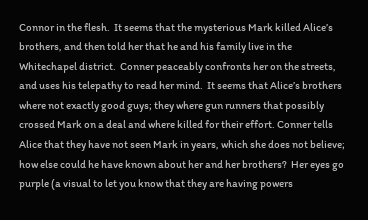Connor in the flesh.  It seems that the mysterious Mark killed Alice’s brothers, and then told her that he and his family live in the Whitechapel district.  Conner peaceably confronts her on the streets, and uses his telepathy to read her mind.  It seems that Alice’s brothers where not exactly good guys; they where gun runners that possibly crossed Mark on a deal and where killed for their effort. Conner tells Alice that they have not seen Mark in years, which she does not believe; how else could he have known about her and her brothers?  Her eyes go purple (a visual to let you know that they are having powers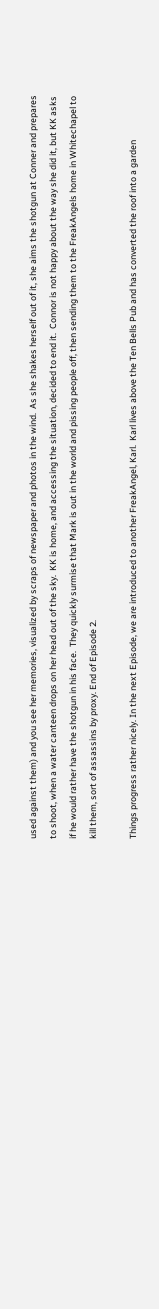used against them) and you see her memories, visualized by scraps of newspaper and photos in the wind.  As she shakes herself out of it, she aims the shotgun at Conner and prepares to shoot, when a water canteen drops on her head out of the sky.  KK is home, and accessing the situation, decided to end it.  Connor is not happy about the way she did it, but KK asks if he would rather have the shotgun in his face.  They quickly surmise that Mark is out in the world and pissing people off, then sending them to the FreakAngels home in Whitechapel to kill them, sort of assassins by proxy. End of Episode 2.

Things progress rather nicely. In the next Episode, we are introduced to another FreakAngel, Karl.  Karl lives above the Ten Bells Pub and has converted the roof into a garden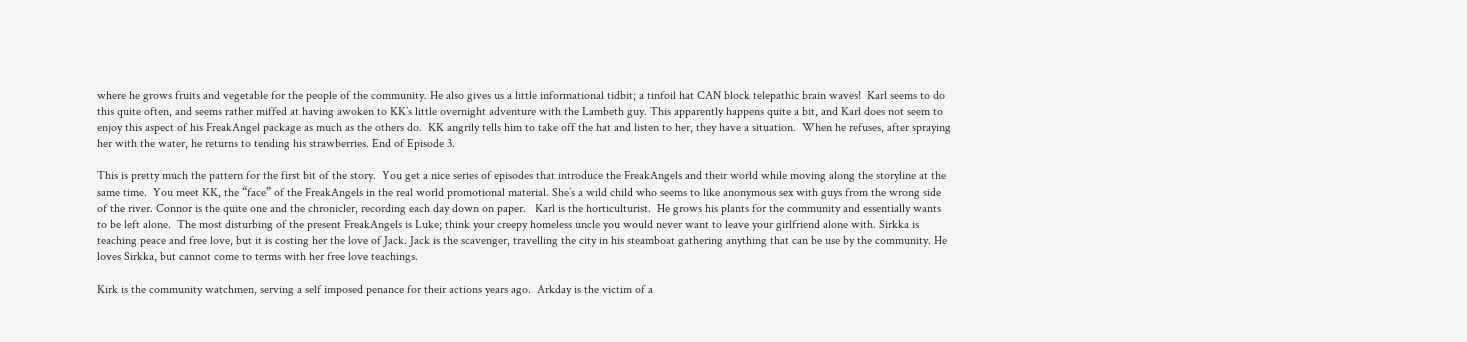where he grows fruits and vegetable for the people of the community. He also gives us a little informational tidbit; a tinfoil hat CAN block telepathic brain waves!  Karl seems to do this quite often, and seems rather miffed at having awoken to KK’s little overnight adventure with the Lambeth guy. This apparently happens quite a bit, and Karl does not seem to enjoy this aspect of his FreakAngel package as much as the others do.  KK angrily tells him to take off the hat and listen to her, they have a situation.  When he refuses, after spraying her with the water, he returns to tending his strawberries. End of Episode 3.

This is pretty much the pattern for the first bit of the story.  You get a nice series of episodes that introduce the FreakAngels and their world while moving along the storyline at the same time.  You meet KK, the “face” of the FreakAngels in the real world promotional material. She’s a wild child who seems to like anonymous sex with guys from the wrong side of the river. Connor is the quite one and the chronicler, recording each day down on paper.   Karl is the horticulturist.  He grows his plants for the community and essentially wants to be left alone.  The most disturbing of the present FreakAngels is Luke; think your creepy homeless uncle you would never want to leave your girlfriend alone with. Sirkka is teaching peace and free love, but it is costing her the love of Jack. Jack is the scavenger, travelling the city in his steamboat gathering anything that can be use by the community. He loves Sirkka, but cannot come to terms with her free love teachings.

Kirk is the community watchmen, serving a self imposed penance for their actions years ago.  Arkday is the victim of a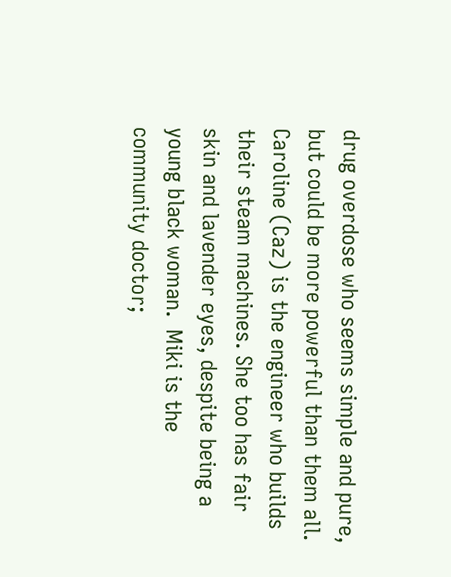drug overdose who seems simple and pure, but could be more powerful than them all. Caroline (Caz) is the engineer who builds their steam machines. She too has fair skin and lavender eyes, despite being a young black woman.  Miki is the community doctor;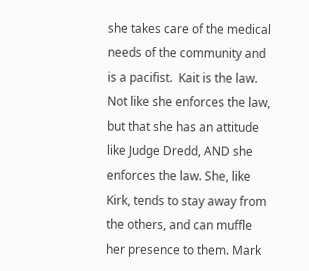she takes care of the medical needs of the community and is a pacifist.  Kait is the law. Not like she enforces the law, but that she has an attitude like Judge Dredd, AND she enforces the law. She, like Kirk, tends to stay away from the others, and can muffle her presence to them. Mark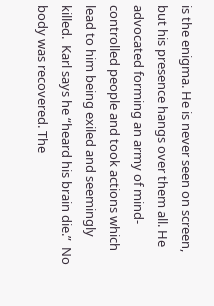is the enigma. He is never seen on screen, but his presence hangs over them all. He advocated forming an army of mind-controlled people and took actions which lead to him being exiled and seemingly killed.  Karl says he “heard his brain die.”  No body was recovered. The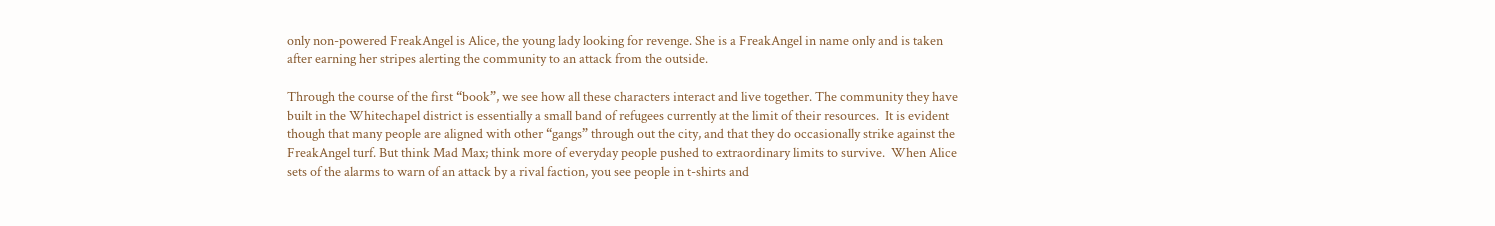only non-powered FreakAngel is Alice, the young lady looking for revenge. She is a FreakAngel in name only and is taken after earning her stripes alerting the community to an attack from the outside.

Through the course of the first “book”, we see how all these characters interact and live together. The community they have built in the Whitechapel district is essentially a small band of refugees currently at the limit of their resources.  It is evident though that many people are aligned with other “gangs” through out the city, and that they do occasionally strike against the FreakAngel turf. But think Mad Max; think more of everyday people pushed to extraordinary limits to survive.  When Alice sets of the alarms to warn of an attack by a rival faction, you see people in t-shirts and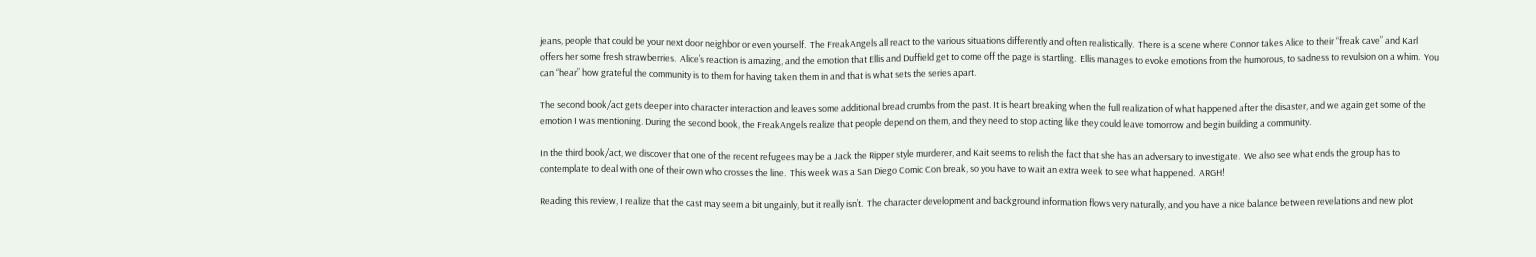jeans, people that could be your next door neighbor or even yourself.  The FreakAngels all react to the various situations differently and often realistically.  There is a scene where Connor takes Alice to their “freak cave” and Karl offers her some fresh strawberries.  Alice’s reaction is amazing, and the emotion that Ellis and Duffield get to come off the page is startling.  Ellis manages to evoke emotions from the humorous, to sadness to revulsion on a whim.  You can “hear” how grateful the community is to them for having taken them in and that is what sets the series apart.

The second book/act gets deeper into character interaction and leaves some additional bread crumbs from the past. It is heart breaking when the full realization of what happened after the disaster, and we again get some of the emotion I was mentioning. During the second book, the FreakAngels realize that people depend on them, and they need to stop acting like they could leave tomorrow and begin building a community.

In the third book/act, we discover that one of the recent refugees may be a Jack the Ripper style murderer, and Kait seems to relish the fact that she has an adversary to investigate.  We also see what ends the group has to contemplate to deal with one of their own who crosses the line.  This week was a San Diego Comic Con break, so you have to wait an extra week to see what happened.  ARGH!

Reading this review, I realize that the cast may seem a bit ungainly, but it really isn’t.  The character development and background information flows very naturally, and you have a nice balance between revelations and new plot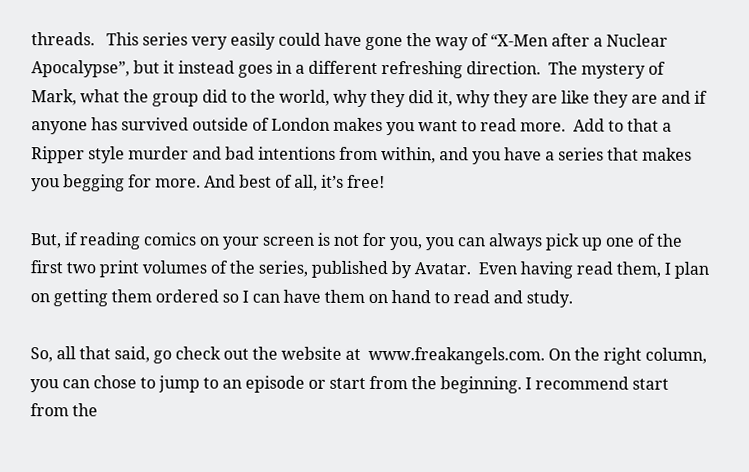threads.   This series very easily could have gone the way of “X-Men after a Nuclear Apocalypse”, but it instead goes in a different refreshing direction.  The mystery of Mark, what the group did to the world, why they did it, why they are like they are and if anyone has survived outside of London makes you want to read more.  Add to that a Ripper style murder and bad intentions from within, and you have a series that makes you begging for more. And best of all, it’s free!

But, if reading comics on your screen is not for you, you can always pick up one of the first two print volumes of the series, published by Avatar.  Even having read them, I plan on getting them ordered so I can have them on hand to read and study.

So, all that said, go check out the website at  www.freakangels.com. On the right column, you can chose to jump to an episode or start from the beginning. I recommend start from the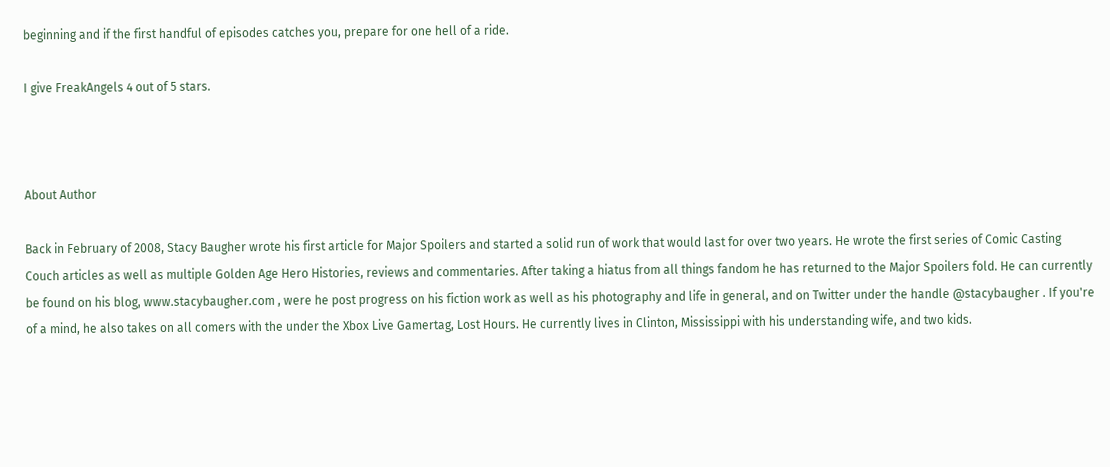beginning and if the first handful of episodes catches you, prepare for one hell of a ride.

I give FreakAngels 4 out of 5 stars.



About Author

Back in February of 2008, Stacy Baugher wrote his first article for Major Spoilers and started a solid run of work that would last for over two years. He wrote the first series of Comic Casting Couch articles as well as multiple Golden Age Hero Histories, reviews and commentaries. After taking a hiatus from all things fandom he has returned to the Major Spoilers fold. He can currently be found on his blog, www.stacybaugher.com , were he post progress on his fiction work as well as his photography and life in general, and on Twitter under the handle @stacybaugher . If you're of a mind, he also takes on all comers with the under the Xbox Live Gamertag, Lost Hours. He currently lives in Clinton, Mississippi with his understanding wife, and two kids.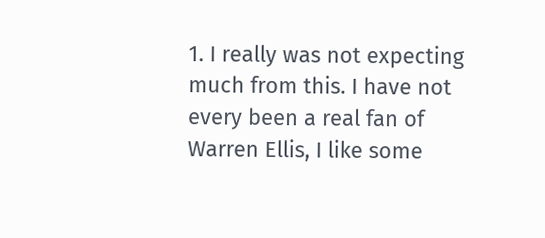1. I really was not expecting much from this. I have not every been a real fan of Warren Ellis, I like some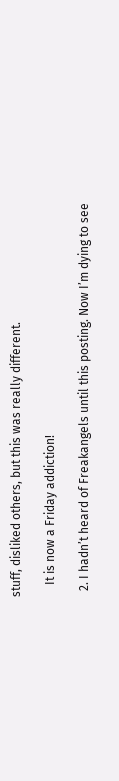stuff, disliked others, but this was really different.

    It is now a Friday addiction!

  2. I hadn’t heard of Freakangels until this posting. Now I’m dying to see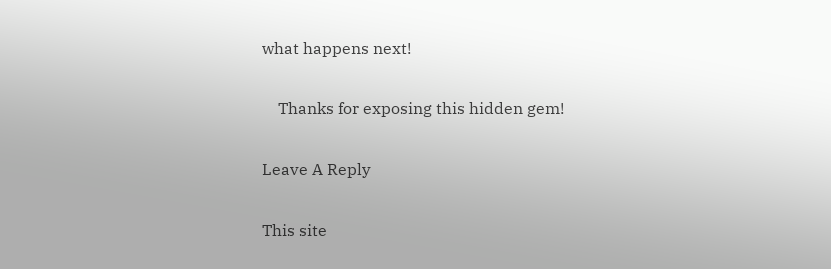what happens next!

    Thanks for exposing this hidden gem!

Leave A Reply

This site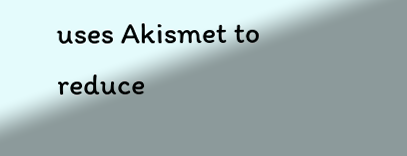uses Akismet to reduce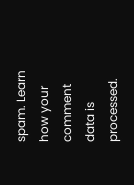spam. Learn how your comment data is processed.